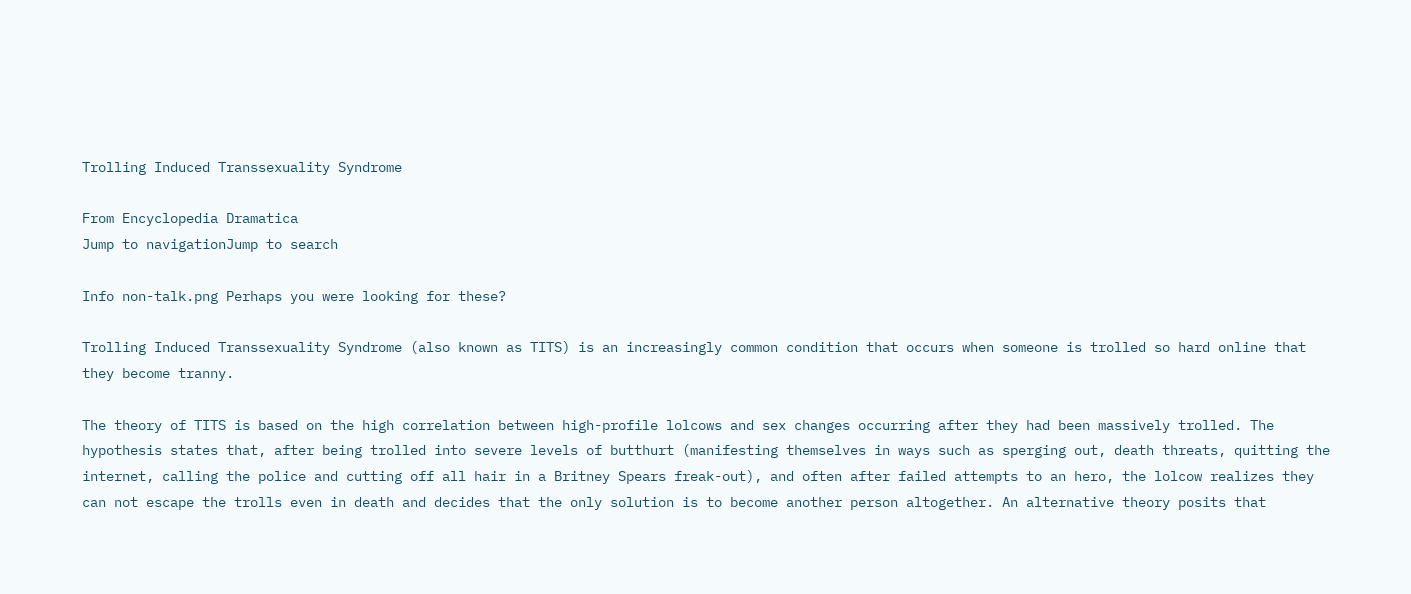Trolling Induced Transsexuality Syndrome

From Encyclopedia Dramatica
Jump to navigationJump to search

Info non-talk.png Perhaps you were looking for these?

Trolling Induced Transsexuality Syndrome (also known as TITS) is an increasingly common condition that occurs when someone is trolled so hard online that they become tranny.

The theory of TITS is based on the high correlation between high-profile lolcows and sex changes occurring after they had been massively trolled. The hypothesis states that, after being trolled into severe levels of butthurt (manifesting themselves in ways such as sperging out, death threats, quitting the internet, calling the police and cutting off all hair in a Britney Spears freak-out), and often after failed attempts to an hero, the lolcow realizes they can not escape the trolls even in death and decides that the only solution is to become another person altogether. An alternative theory posits that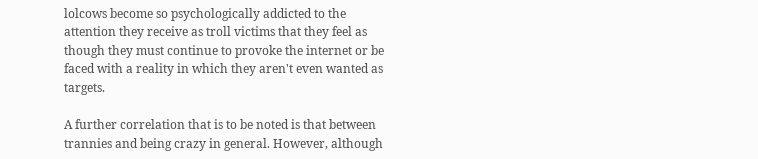lolcows become so psychologically addicted to the attention they receive as troll victims that they feel as though they must continue to provoke the internet or be faced with a reality in which they aren't even wanted as targets.

A further correlation that is to be noted is that between trannies and being crazy in general. However, although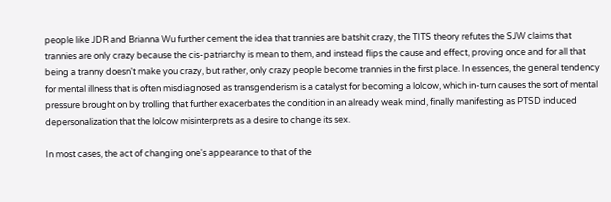people like JDR and Brianna Wu further cement the idea that trannies are batshit crazy, the TITS theory refutes the SJW claims that trannies are only crazy because the cis-patriarchy is mean to them, and instead flips the cause and effect, proving once and for all that being a tranny doesn't make you crazy, but rather, only crazy people become trannies in the first place. In essences, the general tendency for mental illness that is often misdiagnosed as transgenderism is a catalyst for becoming a lolcow, which in-turn causes the sort of mental pressure brought on by trolling that further exacerbates the condition in an already weak mind, finally manifesting as PTSD induced depersonalization that the lolcow misinterprets as a desire to change its sex.

In most cases, the act of changing one's appearance to that of the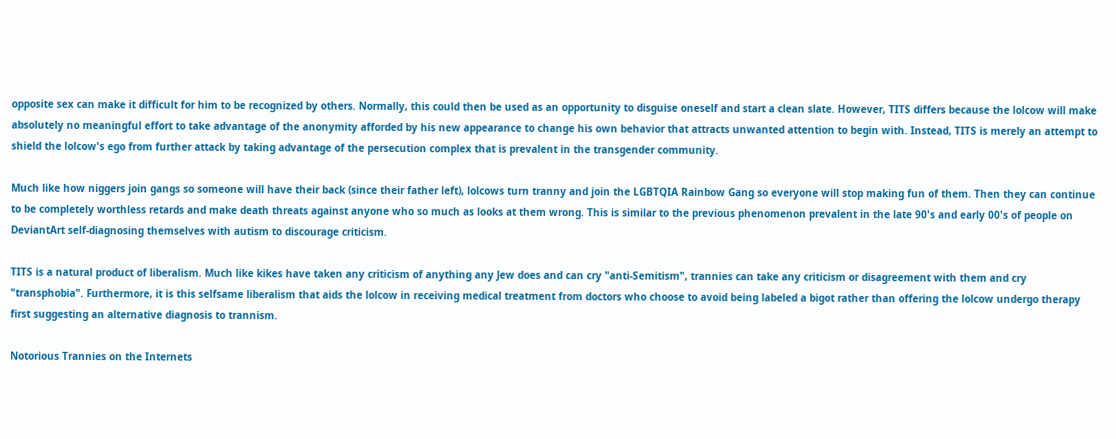opposite sex can make it difficult for him to be recognized by others. Normally, this could then be used as an opportunity to disguise oneself and start a clean slate. However, TITS differs because the lolcow will make absolutely no meaningful effort to take advantage of the anonymity afforded by his new appearance to change his own behavior that attracts unwanted attention to begin with. Instead, TITS is merely an attempt to shield the lolcow's ego from further attack by taking advantage of the persecution complex that is prevalent in the transgender community.

Much like how niggers join gangs so someone will have their back (since their father left), lolcows turn tranny and join the LGBTQIA Rainbow Gang so everyone will stop making fun of them. Then they can continue to be completely worthless retards and make death threats against anyone who so much as looks at them wrong. This is similar to the previous phenomenon prevalent in the late 90's and early 00's of people on DeviantArt self-diagnosing themselves with autism to discourage criticism.

TITS is a natural product of liberalism. Much like kikes have taken any criticism of anything any Jew does and can cry "anti-Semitism", trannies can take any criticism or disagreement with them and cry "transphobia". Furthermore, it is this selfsame liberalism that aids the lolcow in receiving medical treatment from doctors who choose to avoid being labeled a bigot rather than offering the lolcow undergo therapy first suggesting an alternative diagnosis to trannism.

Notorious Trannies on the Internets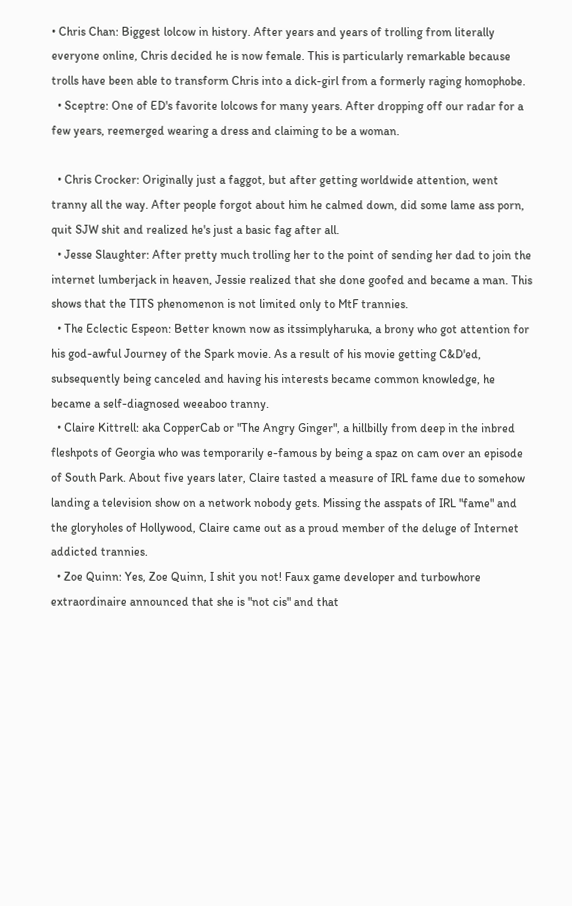• Chris Chan: Biggest lolcow in history. After years and years of trolling from literally everyone online, Chris decided he is now female. This is particularly remarkable because trolls have been able to transform Chris into a dick-girl from a formerly raging homophobe.
  • Sceptre: One of ED's favorite lolcows for many years. After dropping off our radar for a few years, reemerged wearing a dress and claiming to be a woman.

  • Chris Crocker: Originally just a faggot, but after getting worldwide attention, went tranny all the way. After people forgot about him he calmed down, did some lame ass porn, quit SJW shit and realized he's just a basic fag after all.
  • Jesse Slaughter: After pretty much trolling her to the point of sending her dad to join the internet lumberjack in heaven, Jessie realized that she done goofed and became a man. This shows that the TITS phenomenon is not limited only to MtF trannies.
  • The Eclectic Espeon: Better known now as itssimplyharuka, a brony who got attention for his god-awful Journey of the Spark movie. As a result of his movie getting C&D'ed, subsequently being canceled and having his interests became common knowledge, he became a self-diagnosed weeaboo tranny.
  • Claire Kittrell: aka CopperCab or "The Angry Ginger", a hillbilly from deep in the inbred fleshpots of Georgia who was temporarily e-famous by being a spaz on cam over an episode of South Park. About five years later, Claire tasted a measure of IRL fame due to somehow landing a television show on a network nobody gets. Missing the asspats of IRL "fame" and the gloryholes of Hollywood, Claire came out as a proud member of the deluge of Internet addicted trannies.
  • Zoe Quinn: Yes, Zoe Quinn, I shit you not! Faux game developer and turbowhore extraordinaire announced that she is "not cis" and that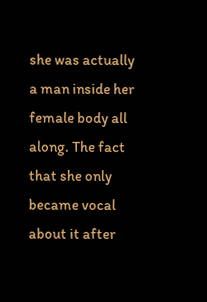she was actually a man inside her female body all along. The fact that she only became vocal about it after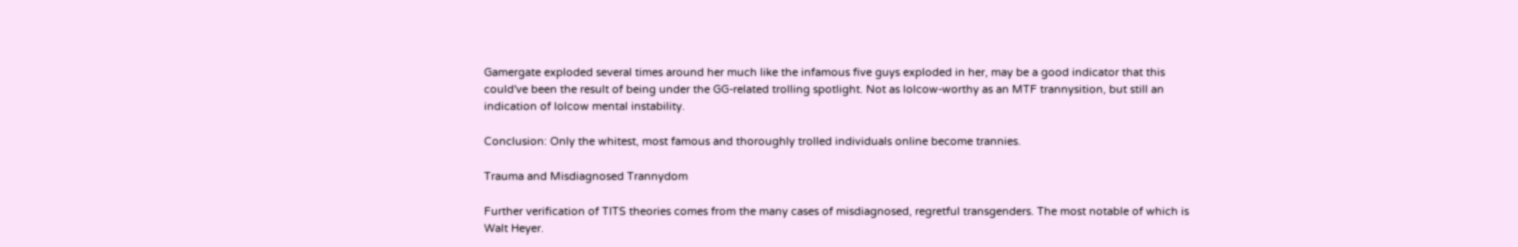Gamergate exploded several times around her much like the infamous five guys exploded in her, may be a good indicator that this could've been the result of being under the GG-related trolling spotlight. Not as lolcow-worthy as an MTF trannysition, but still an indication of lolcow mental instability.

Conclusion: Only the whitest, most famous and thoroughly trolled individuals online become trannies.

Trauma and Misdiagnosed Trannydom

Further verification of TITS theories comes from the many cases of misdiagnosed, regretful transgenders. The most notable of which is Walt Heyer.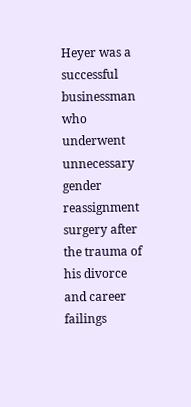Heyer was a successful businessman who underwent unnecessary gender reassignment surgery after the trauma of his divorce and career failings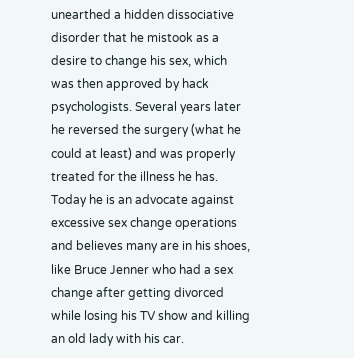unearthed a hidden dissociative disorder that he mistook as a desire to change his sex, which was then approved by hack psychologists. Several years later he reversed the surgery (what he could at least) and was properly treated for the illness he has. Today he is an advocate against excessive sex change operations and believes many are in his shoes, like Bruce Jenner who had a sex change after getting divorced while losing his TV show and killing an old lady with his car.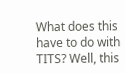What does this have to do with TITS? Well, this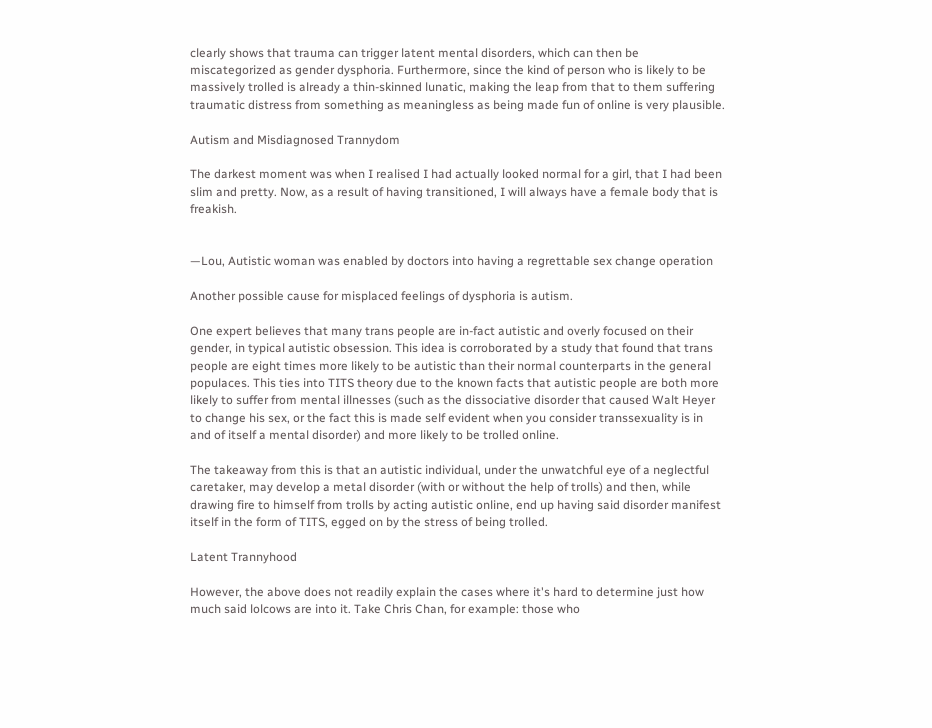clearly shows that trauma can trigger latent mental disorders, which can then be miscategorized as gender dysphoria. Furthermore, since the kind of person who is likely to be massively trolled is already a thin-skinned lunatic, making the leap from that to them suffering traumatic distress from something as meaningless as being made fun of online is very plausible.

Autism and Misdiagnosed Trannydom

The darkest moment was when I realised I had actually looked normal for a girl, that I had been slim and pretty. Now, as a result of having transitioned, I will always have a female body that is freakish.


—Lou, Autistic woman was enabled by doctors into having a regrettable sex change operation

Another possible cause for misplaced feelings of dysphoria is autism.

One expert believes that many trans people are in-fact autistic and overly focused on their gender, in typical autistic obsession. This idea is corroborated by a study that found that trans people are eight times more likely to be autistic than their normal counterparts in the general populaces. This ties into TITS theory due to the known facts that autistic people are both more likely to suffer from mental illnesses (such as the dissociative disorder that caused Walt Heyer to change his sex, or the fact this is made self evident when you consider transsexuality is in and of itself a mental disorder) and more likely to be trolled online.

The takeaway from this is that an autistic individual, under the unwatchful eye of a neglectful caretaker, may develop a metal disorder (with or without the help of trolls) and then, while drawing fire to himself from trolls by acting autistic online, end up having said disorder manifest itself in the form of TITS, egged on by the stress of being trolled.

Latent Trannyhood

However, the above does not readily explain the cases where it's hard to determine just how much said lolcows are into it. Take Chris Chan, for example: those who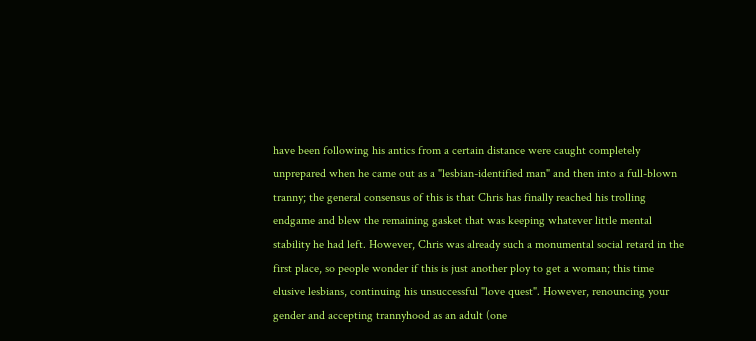have been following his antics from a certain distance were caught completely unprepared when he came out as a "lesbian-identified man" and then into a full-blown tranny; the general consensus of this is that Chris has finally reached his trolling endgame and blew the remaining gasket that was keeping whatever little mental stability he had left. However, Chris was already such a monumental social retard in the first place, so people wonder if this is just another ploy to get a woman; this time elusive lesbians, continuing his unsuccessful "love quest". However, renouncing your gender and accepting trannyhood as an adult (one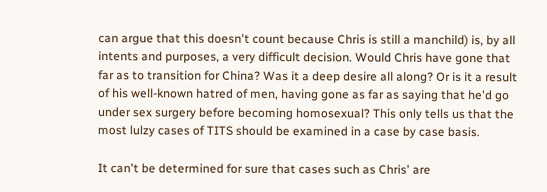can argue that this doesn't count because Chris is still a manchild) is, by all intents and purposes, a very difficult decision. Would Chris have gone that far as to transition for China? Was it a deep desire all along? Or is it a result of his well-known hatred of men, having gone as far as saying that he'd go under sex surgery before becoming homosexual? This only tells us that the most lulzy cases of TITS should be examined in a case by case basis.

It can't be determined for sure that cases such as Chris' are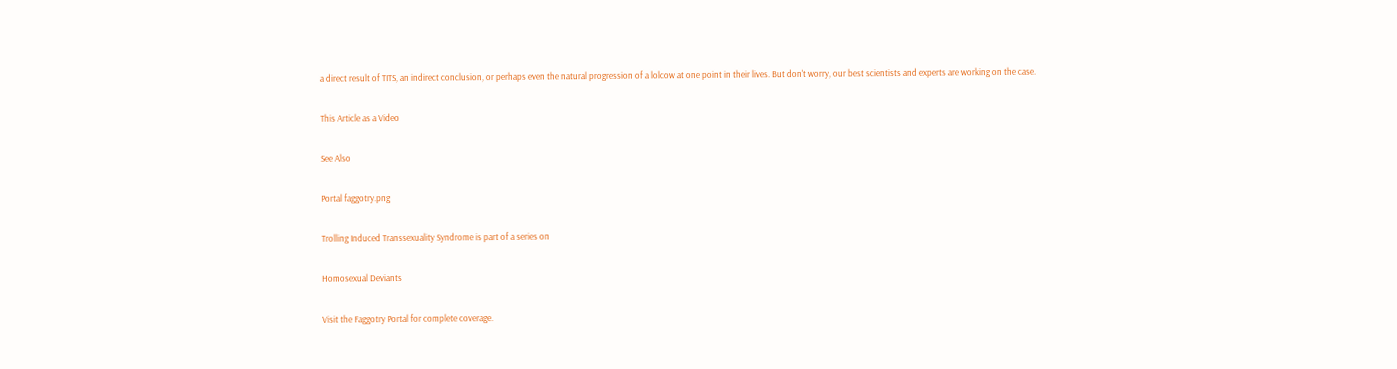a direct result of TITS, an indirect conclusion, or perhaps even the natural progression of a lolcow at one point in their lives. But don't worry, our best scientists and experts are working on the case.

This Article as a Video

See Also

Portal faggotry.png

Trolling Induced Transsexuality Syndrome is part of a series on

Homosexual Deviants

Visit the Faggotry Portal for complete coverage.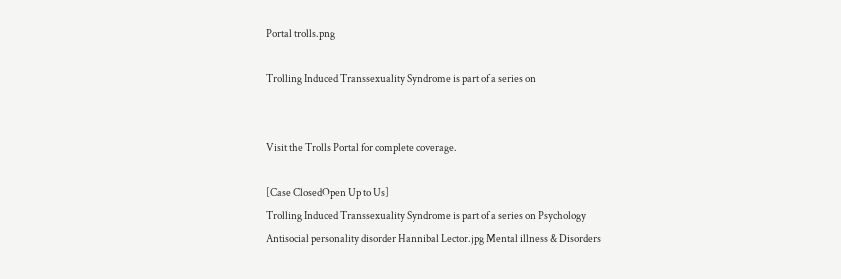Portal trolls.png

Trolling Induced Transsexuality Syndrome is part of a series on


Visit the Trolls Portal for complete coverage.

[Case ClosedOpen Up to Us]
Trolling Induced Transsexuality Syndrome is part of a series on Psychology
Antisocial personality disorder Hannibal Lector.jpg Mental illness & Disorders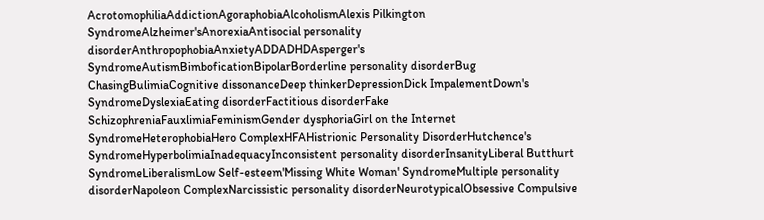AcrotomophiliaAddictionAgoraphobiaAlcoholismAlexis Pilkington SyndromeAlzheimer'sAnorexiaAntisocial personality disorderAnthropophobiaAnxietyADDADHDAsperger's SyndromeAutismBimboficationBipolarBorderline personality disorderBug ChasingBulimiaCognitive dissonanceDeep thinkerDepressionDick ImpalementDown's SyndromeDyslexiaEating disorderFactitious disorderFake SchizophreniaFauxlimiaFeminismGender dysphoriaGirl on the Internet SyndromeHeterophobiaHero ComplexHFAHistrionic Personality DisorderHutchence's SyndromeHyperbolimiaInadequacyInconsistent personality disorderInsanityLiberal Butthurt SyndromeLiberalismLow Self-esteem'Missing White Woman' SyndromeMultiple personality disorderNapoleon ComplexNarcissistic personality disorderNeurotypicalObsessive Compulsive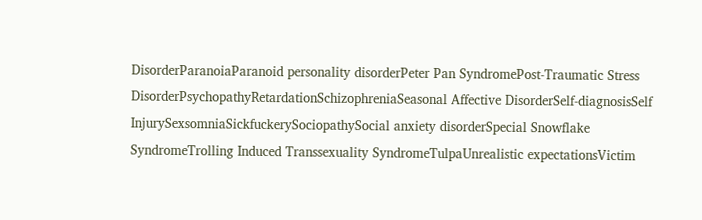DisorderParanoiaParanoid personality disorderPeter Pan SyndromePost-Traumatic Stress DisorderPsychopathyRetardationSchizophreniaSeasonal Affective DisorderSelf-diagnosisSelf InjurySexsomniaSickfuckerySociopathySocial anxiety disorderSpecial Snowflake SyndromeTrolling Induced Transsexuality SyndromeTulpaUnrealistic expectationsVictim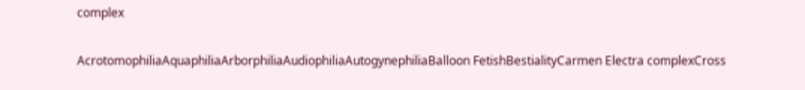complex


AcrotomophiliaAquaphiliaArborphiliaAudiophiliaAutogynephiliaBalloon FetishBestialityCarmen Electra complexCross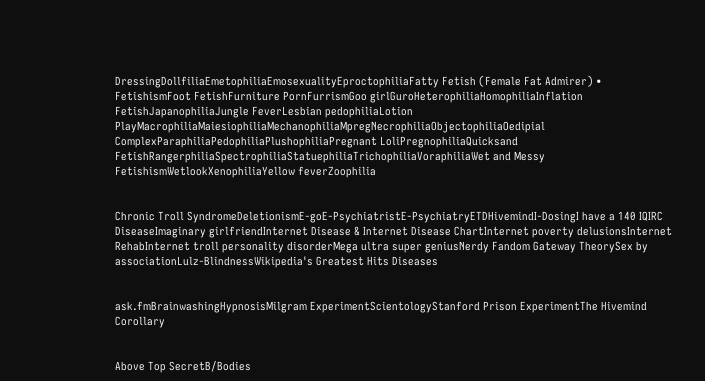DressingDollfiliaEmetophiliaEmosexualityEproctophiliaFatty Fetish (Female Fat Admirer) • FetishismFoot FetishFurniture PornFurrismGoo girlGuroHeterophiliaHomophiliaInflation FetishJapanophiliaJungle FeverLesbian pedophiliaLotion PlayMacrophiliaMaiesiophiliaMechanophiliaMpregNecrophiliaObjectophiliaOedipial ComplexParaphiliaPedophiliaPlushophiliaPregnant LoliPregnophiliaQuicksand FetishRangerphiliaSpectrophiliaStatuephiliaTrichophiliaVoraphiliaWet and Messy FetishismWetlookXenophiliaYellow feverZoophilia


Chronic Troll SyndromeDeletionismE-goE-PsychiatristE-PsychiatryETDHivemindI-DosingI have a 140 IQIRC DiseaseImaginary girlfriendInternet Disease & Internet Disease ChartInternet poverty delusionsInternet RehabInternet troll personality disorderMega ultra super geniusNerdy Fandom Gateway TheorySex by associationLulz-BlindnessWikipedia's Greatest Hits Diseases


ask.fmBrainwashingHypnosisMilgram ExperimentScientologyStanford Prison ExperimentThe Hivemind Corollary


Above Top SecretB/Bodies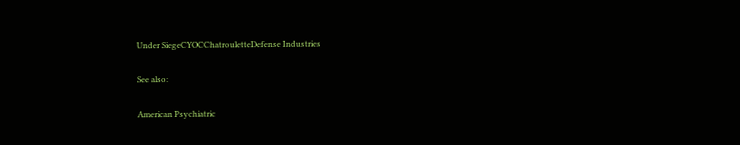Under SiegeCYOCChatrouletteDefense Industries

See also:

American Psychiatric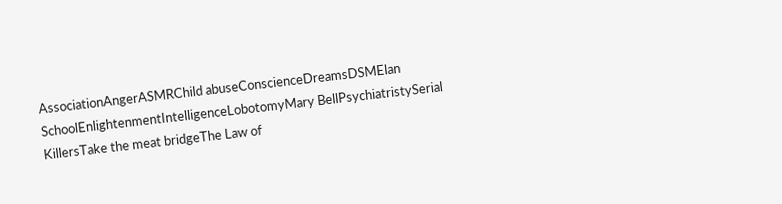AssociationAngerASMRChild abuseConscienceDreamsDSMElan SchoolEnlightenmentIntelligenceLobotomyMary BellPsychiatristySerial KillersTake the meat bridgeThe Law of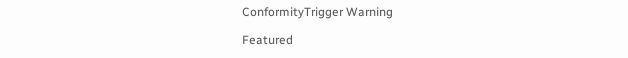ConformityTrigger Warning

Featured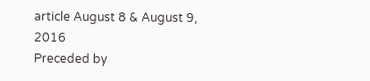article August 8 & August 9, 2016
Preceded by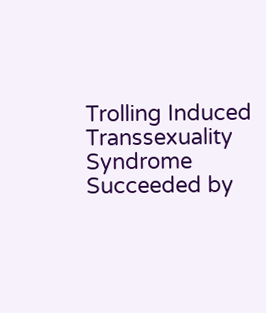Trolling Induced Transsexuality Syndrome Succeeded by